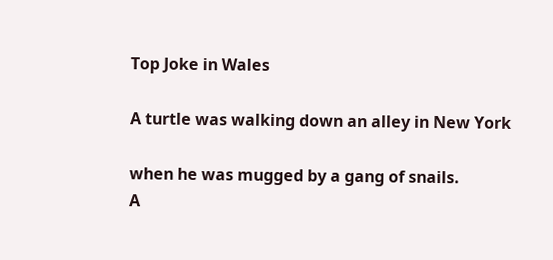Top Joke in Wales

A turtle was walking down an alley in New York

when he was mugged by a gang of snails.
A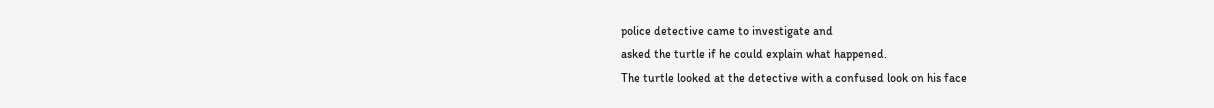police detective came to investigate and
asked the turtle if he could explain what happened.
The turtle looked at the detective with a confused look on his face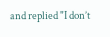and replied "I don’t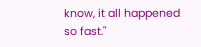know, it all happened so fast."